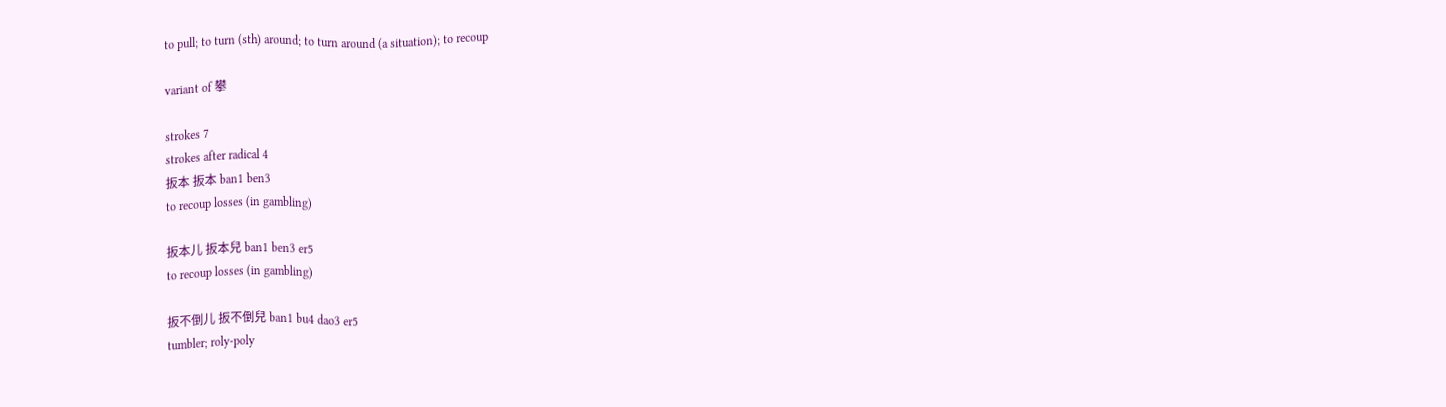to pull; to turn (sth) around; to turn around (a situation); to recoup

variant of 攀

strokes 7
strokes after radical 4
扳本 扳本 ban1 ben3
to recoup losses (in gambling)

扳本儿 扳本兒 ban1 ben3 er5
to recoup losses (in gambling)

扳不倒儿 扳不倒兒 ban1 bu4 dao3 er5
tumbler; roly-poly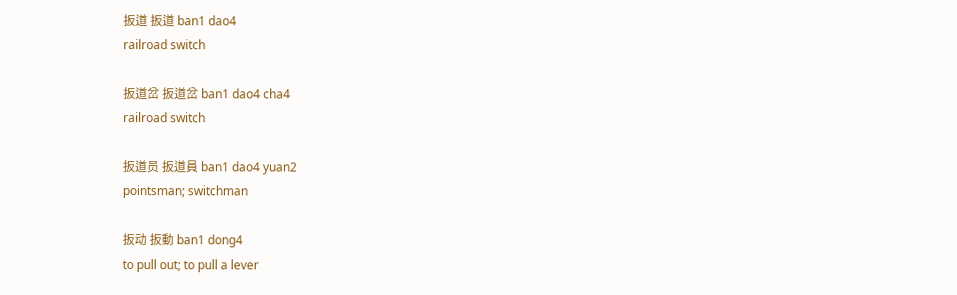扳道 扳道 ban1 dao4
railroad switch

扳道岔 扳道岔 ban1 dao4 cha4
railroad switch

扳道员 扳道員 ban1 dao4 yuan2
pointsman; switchman

扳动 扳動 ban1 dong4
to pull out; to pull a lever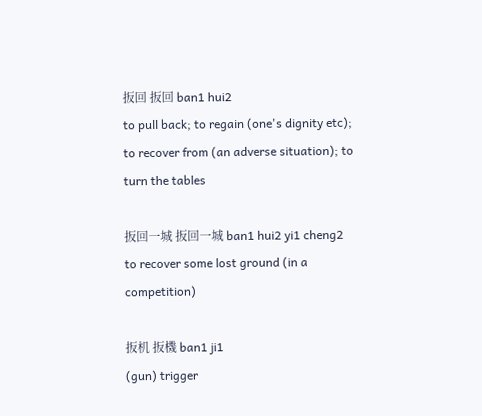扳回 扳回 ban1 hui2
to pull back; to regain (one's dignity etc); to recover from (an adverse situation); to turn the tables

扳回一城 扳回一城 ban1 hui2 yi1 cheng2
to recover some lost ground (in a competition)

扳机 扳機 ban1 ji1
(gun) trigger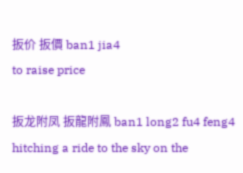扳价 扳價 ban1 jia4
to raise price

扳龙附凤 扳龍附鳳 ban1 long2 fu4 feng4
hitching a ride to the sky on the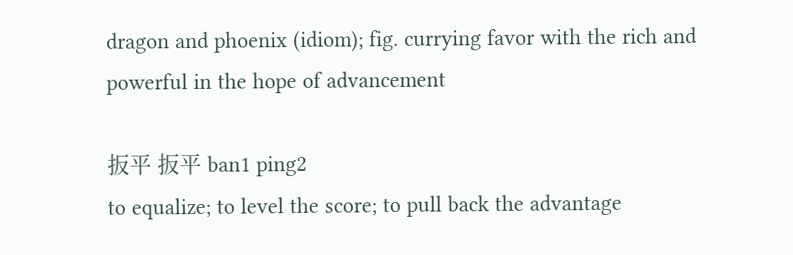dragon and phoenix (idiom); fig. currying favor with the rich and powerful in the hope of advancement

扳平 扳平 ban1 ping2
to equalize; to level the score; to pull back the advantage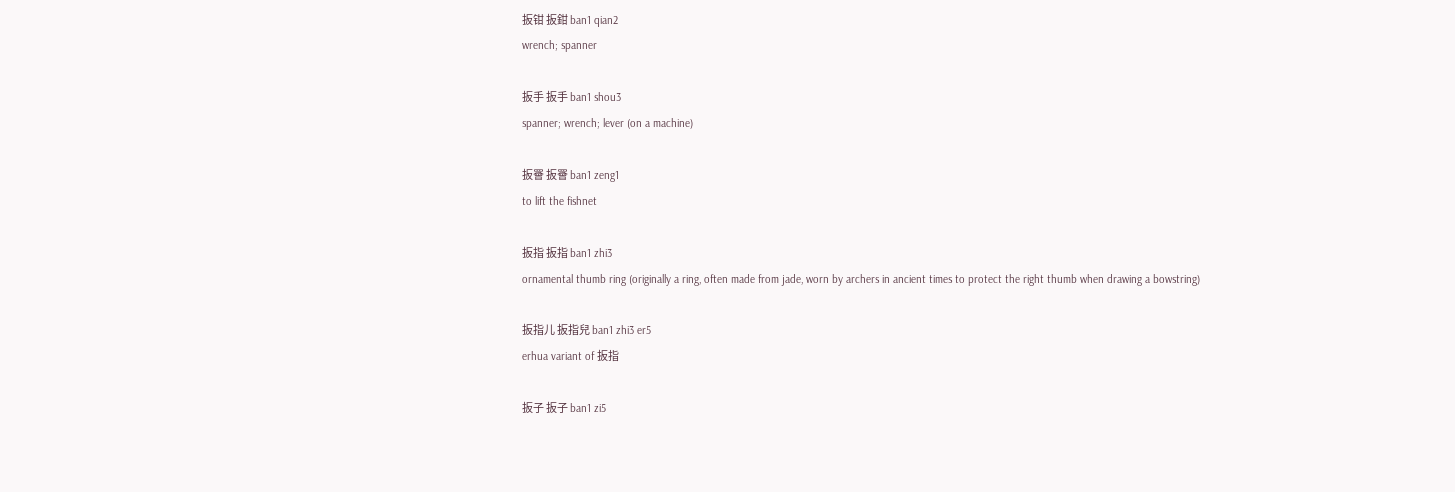扳钳 扳鉗 ban1 qian2
wrench; spanner

扳手 扳手 ban1 shou3
spanner; wrench; lever (on a machine)

扳罾 扳罾 ban1 zeng1
to lift the fishnet

扳指 扳指 ban1 zhi3
ornamental thumb ring (originally a ring, often made from jade, worn by archers in ancient times to protect the right thumb when drawing a bowstring)

扳指儿 扳指兒 ban1 zhi3 er5
erhua variant of 扳指

扳子 扳子 ban1 zi5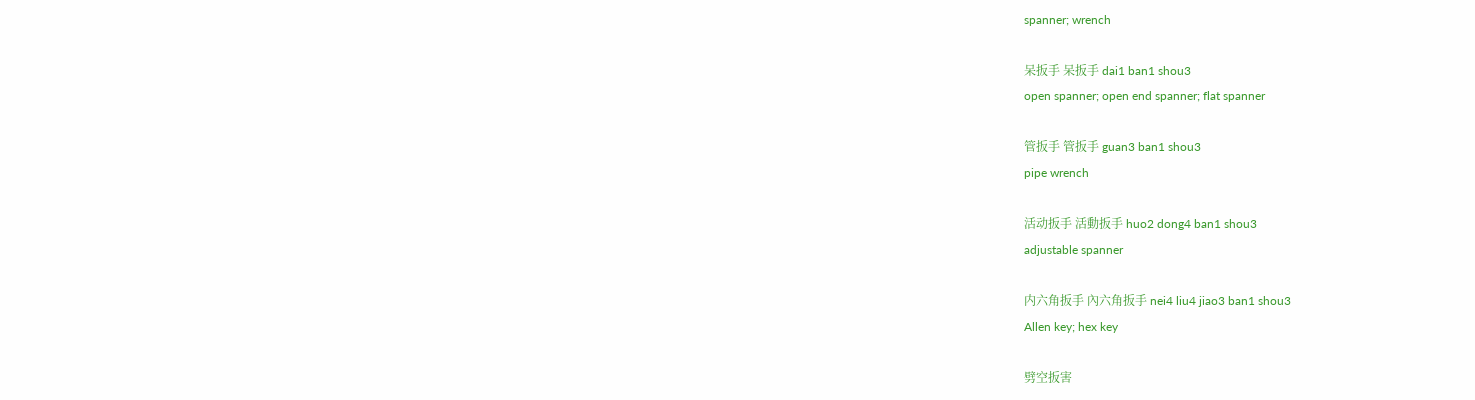spanner; wrench

呆扳手 呆扳手 dai1 ban1 shou3
open spanner; open end spanner; flat spanner

管扳手 管扳手 guan3 ban1 shou3
pipe wrench

活动扳手 活動扳手 huo2 dong4 ban1 shou3
adjustable spanner

内六角扳手 內六角扳手 nei4 liu4 jiao3 ban1 shou3
Allen key; hex key

劈空扳害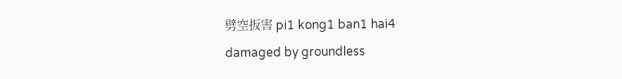劈空扳害 pi1 kong1 ban1 hai4
damaged by groundless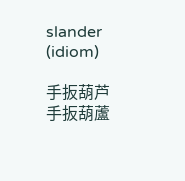slander (idiom)

手扳葫芦 手扳葫蘆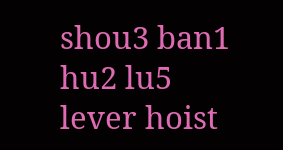shou3 ban1 hu2 lu5
lever hoist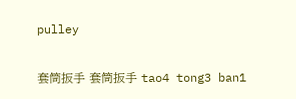pulley

套筒扳手 套筒扳手 tao4 tong3 ban1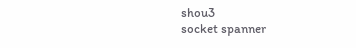shou3
socket spanner